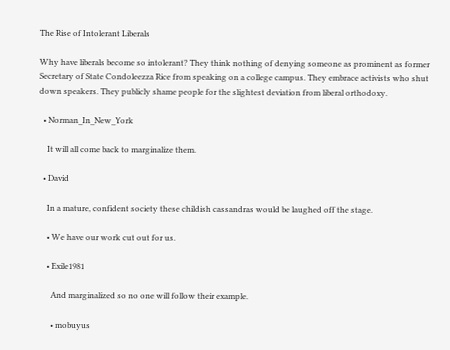The Rise of Intolerant Liberals

Why have liberals become so intolerant? They think nothing of denying someone as prominent as former Secretary of State Condoleezza Rice from speaking on a college campus. They embrace activists who shut down speakers. They publicly shame people for the slightest deviation from liberal orthodoxy.

  • Norman_In_New_York

    It will all come back to marginalize them.

  • David

    In a mature, confident society these childish cassandras would be laughed off the stage.

    • We have our work cut out for us.

    • Exile1981

      And marginalized so no one will follow their example.

      • mobuyus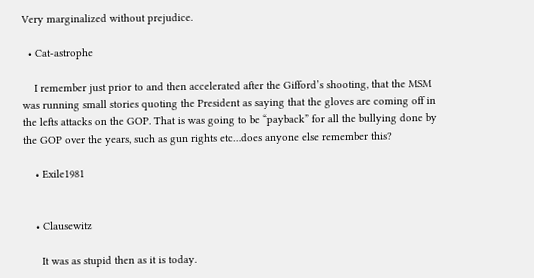Very marginalized without prejudice.

  • Cat-astrophe

    I remember just prior to and then accelerated after the Gifford’s shooting, that the MSM was running small stories quoting the President as saying that the gloves are coming off in the lefts attacks on the GOP. That is was going to be “payback” for all the bullying done by the GOP over the years, such as gun rights etc…does anyone else remember this?

    • Exile1981


    • Clausewitz

      It was as stupid then as it is today.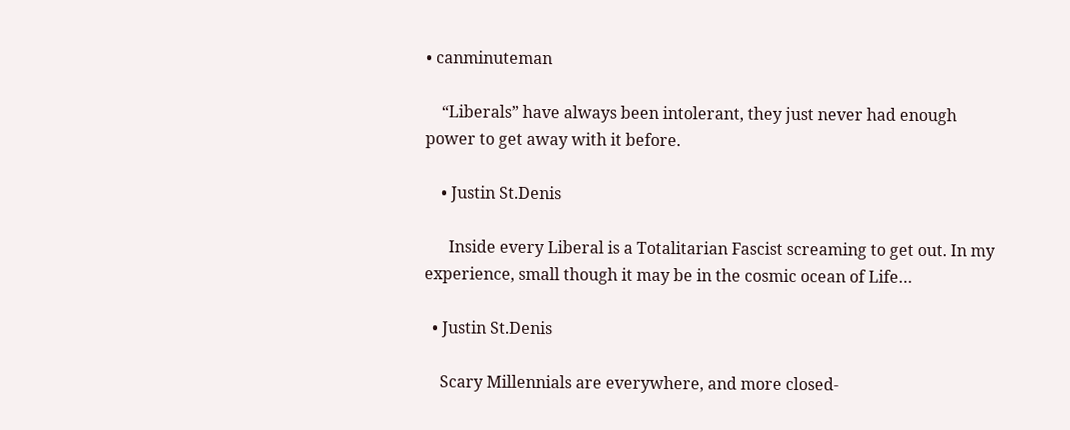• canminuteman

    “Liberals” have always been intolerant, they just never had enough power to get away with it before.

    • Justin St.Denis

      Inside every Liberal is a Totalitarian Fascist screaming to get out. In my experience, small though it may be in the cosmic ocean of Life…

  • Justin St.Denis

    Scary Millennials are everywhere, and more closed-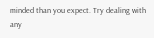minded than you expect. Try dealing with any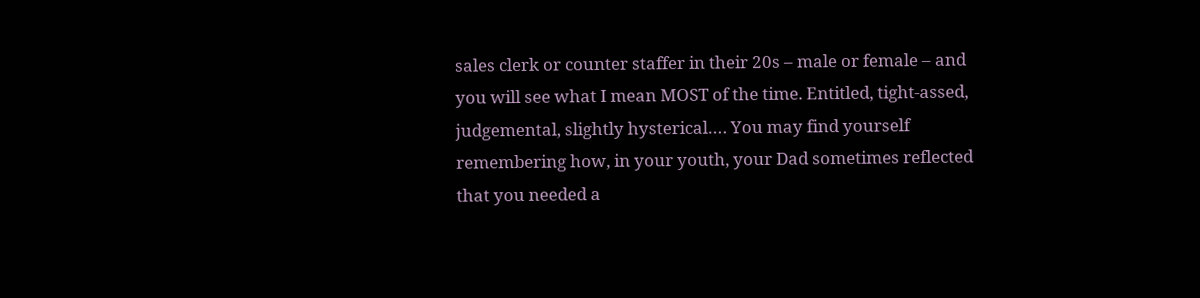sales clerk or counter staffer in their 20s – male or female – and you will see what I mean MOST of the time. Entitled, tight-assed, judgemental, slightly hysterical…. You may find yourself remembering how, in your youth, your Dad sometimes reflected that you needed a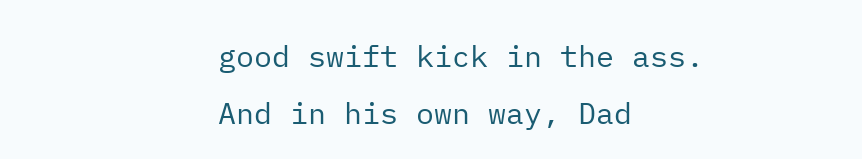good swift kick in the ass. And in his own way, Dad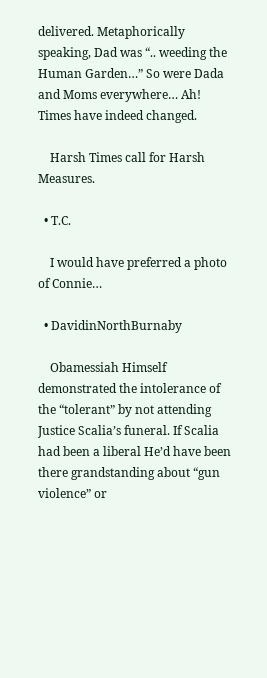delivered. Metaphorically speaking, Dad was “.. weeding the Human Garden…” So were Dada and Moms everywhere… Ah! Times have indeed changed.

    Harsh Times call for Harsh Measures.

  • T.C.

    I would have preferred a photo of Connie…

  • DavidinNorthBurnaby

    Obamessiah Himself demonstrated the intolerance of the “tolerant” by not attending Justice Scalia’s funeral. If Scalia had been a liberal He’d have been there grandstanding about “gun violence” or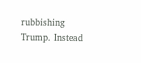rubbishing Trump. Instead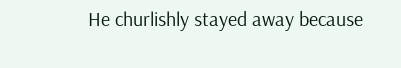He churlishly stayed away because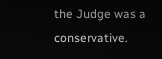the Judge was a conservative.